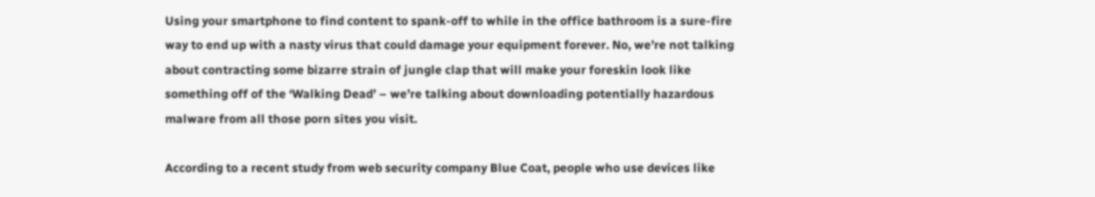Using your smartphone to find content to spank-off to while in the office bathroom is a sure-fire way to end up with a nasty virus that could damage your equipment forever. No, we’re not talking about contracting some bizarre strain of jungle clap that will make your foreskin look like something off of the ‘Walking Dead’ – we’re talking about downloading potentially hazardous malware from all those porn sites you visit.

According to a recent study from web security company Blue Coat, people who use devices like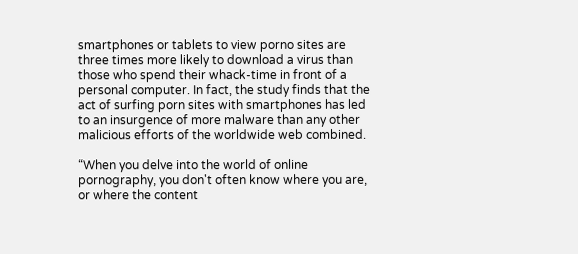smartphones or tablets to view porno sites are three times more likely to download a virus than those who spend their whack-time in front of a personal computer. In fact, the study finds that the act of surfing porn sites with smartphones has led to an insurgence of more malware than any other malicious efforts of the worldwide web combined.

“When you delve into the world of online pornography, you don't often know where you are, or where the content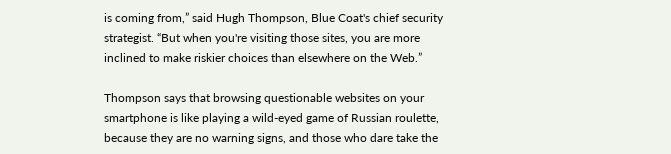is coming from,” said Hugh Thompson, Blue Coat's chief security strategist. “But when you're visiting those sites, you are more inclined to make riskier choices than elsewhere on the Web.”

Thompson says that browsing questionable websites on your smartphone is like playing a wild-eyed game of Russian roulette, because they are no warning signs, and those who dare take the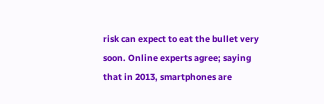risk can expect to eat the bullet very soon. Online experts agree; saying that in 2013, smartphones are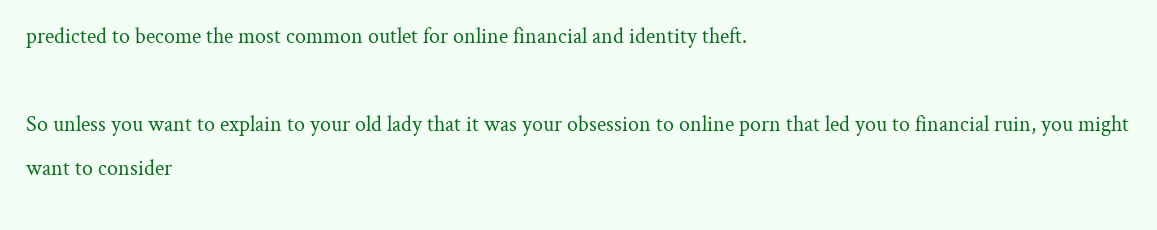predicted to become the most common outlet for online financial and identity theft.

So unless you want to explain to your old lady that it was your obsession to online porn that led you to financial ruin, you might want to consider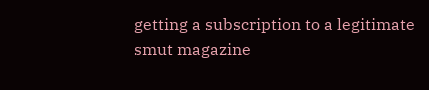getting a subscription to a legitimate smut magazine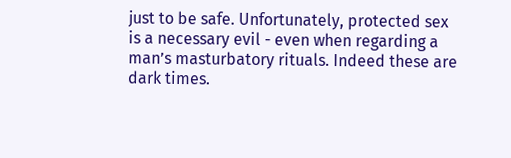just to be safe. Unfortunately, protected sex is a necessary evil - even when regarding a man’s masturbatory rituals. Indeed these are dark times.